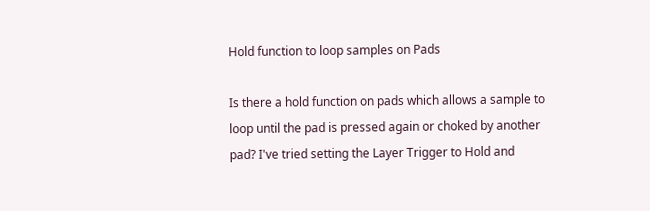Hold function to loop samples on Pads

Is there a hold function on pads which allows a sample to loop until the pad is pressed again or choked by another pad? I've tried setting the Layer Trigger to Hold and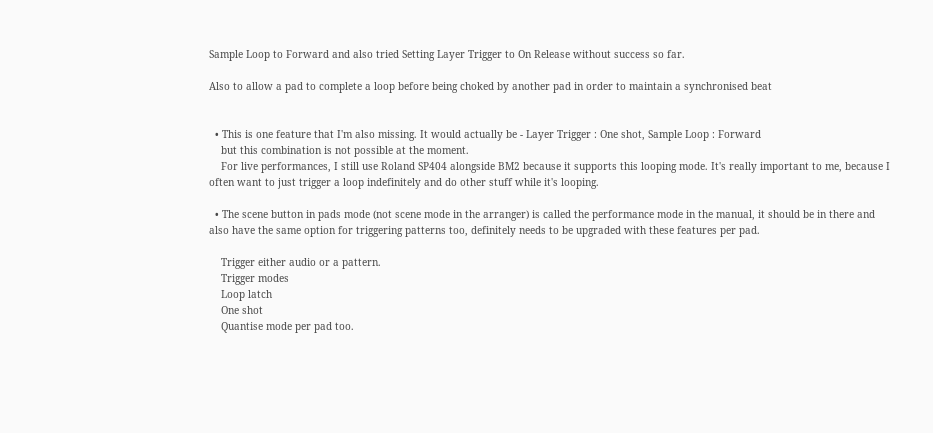Sample Loop to Forward and also tried Setting Layer Trigger to On Release without success so far.

Also to allow a pad to complete a loop before being choked by another pad in order to maintain a synchronised beat


  • This is one feature that I'm also missing. It would actually be - Layer Trigger : One shot, Sample Loop : Forward
    but this combination is not possible at the moment.
    For live performances, I still use Roland SP404 alongside BM2 because it supports this looping mode. It's really important to me, because I often want to just trigger a loop indefinitely and do other stuff while it's looping.

  • The scene button in pads mode (not scene mode in the arranger) is called the performance mode in the manual, it should be in there and also have the same option for triggering patterns too, definitely needs to be upgraded with these features per pad.

    Trigger either audio or a pattern.
    Trigger modes
    Loop latch
    One shot
    Quantise mode per pad too.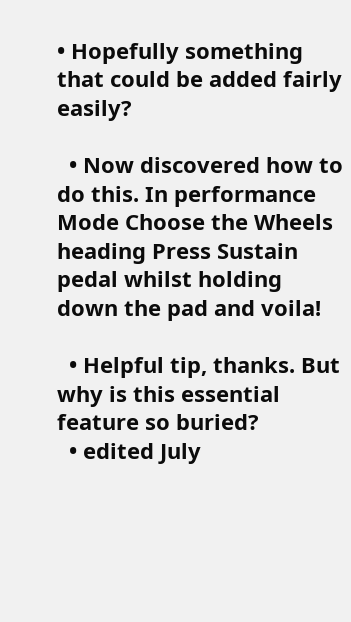• Hopefully something that could be added fairly easily?

  • Now discovered how to do this. In performance Mode Choose the Wheels heading Press Sustain pedal whilst holding down the pad and voila!

  • Helpful tip, thanks. But why is this essential feature so buried?
  • edited July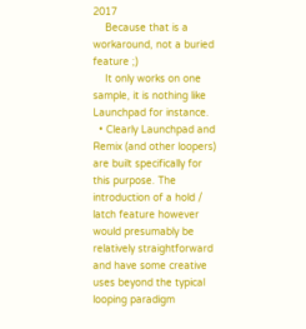2017
    Because that is a workaround, not a buried feature ;)
    It only works on one sample, it is nothing like Launchpad for instance.
  • Clearly Launchpad and Remix (and other loopers) are built specifically for this purpose. The introduction of a hold / latch feature however would presumably be relatively straightforward and have some creative uses beyond the typical looping paradigm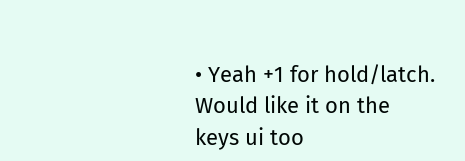• Yeah +1 for hold/latch. Would like it on the keys ui too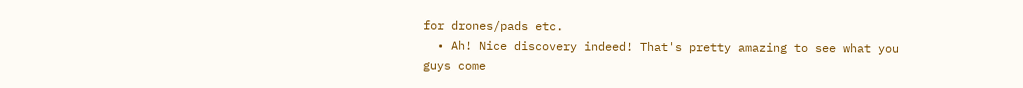for drones/pads etc.
  • Ah! Nice discovery indeed! That's pretty amazing to see what you guys come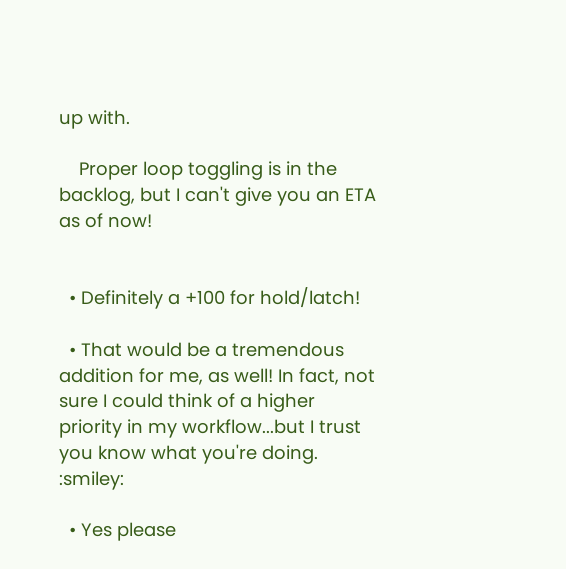up with.

    Proper loop toggling is in the backlog, but I can't give you an ETA as of now!


  • Definitely a +100 for hold/latch!

  • That would be a tremendous addition for me, as well! In fact, not sure I could think of a higher priority in my workflow...but I trust you know what you're doing. :smiley:

  • Yes please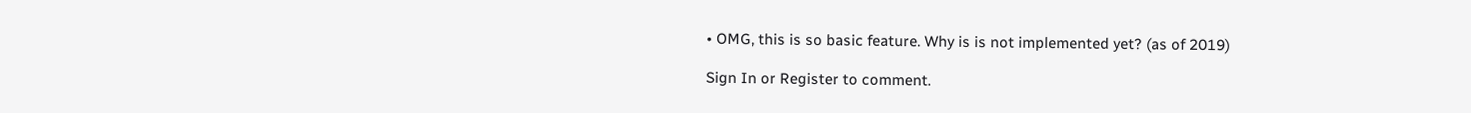• OMG, this is so basic feature. Why is is not implemented yet? (as of 2019)

Sign In or Register to comment.